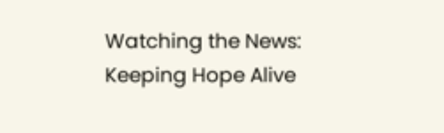Watching the News: Keeping Hope Alive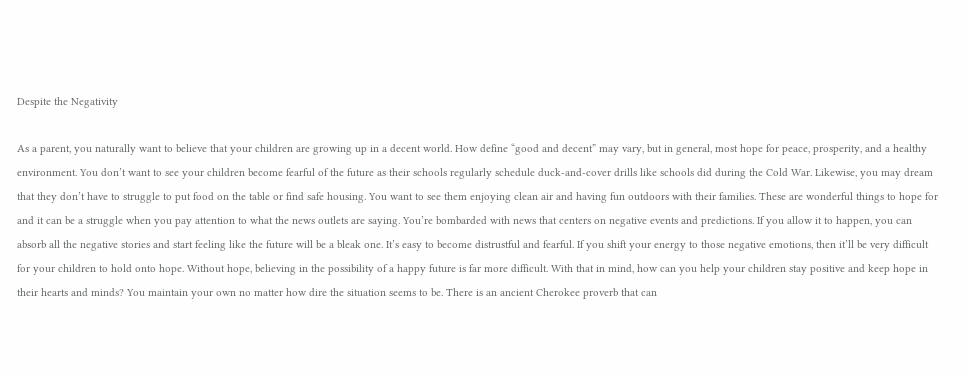Despite the Negativity

As a parent, you naturally want to believe that your children are growing up in a decent world. How define “good and decent” may vary, but in general, most hope for peace, prosperity, and a healthy environment. You don’t want to see your children become fearful of the future as their schools regularly schedule duck-and-cover drills like schools did during the Cold War. Likewise, you may dream that they don’t have to struggle to put food on the table or find safe housing. You want to see them enjoying clean air and having fun outdoors with their families. These are wonderful things to hope for and it can be a struggle when you pay attention to what the news outlets are saying. You’re bombarded with news that centers on negative events and predictions. If you allow it to happen, you can absorb all the negative stories and start feeling like the future will be a bleak one. It’s easy to become distrustful and fearful. If you shift your energy to those negative emotions, then it’ll be very difficult for your children to hold onto hope. Without hope, believing in the possibility of a happy future is far more difficult. With that in mind, how can you help your children stay positive and keep hope in their hearts and minds? You maintain your own no matter how dire the situation seems to be. There is an ancient Cherokee proverb that can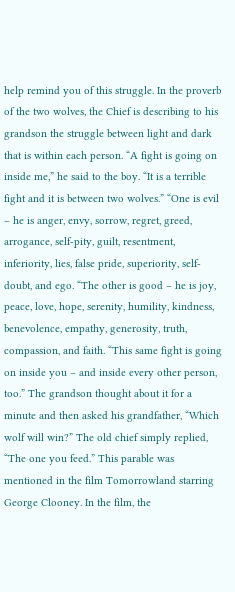help remind you of this struggle. In the proverb of the two wolves, the Chief is describing to his grandson the struggle between light and dark that is within each person. “A fight is going on inside me,” he said to the boy. “It is a terrible fight and it is between two wolves.” “One is evil – he is anger, envy, sorrow, regret, greed, arrogance, self-pity, guilt, resentment, inferiority, lies, false pride, superiority, self-doubt, and ego. “The other is good – he is joy, peace, love, hope, serenity, humility, kindness, benevolence, empathy, generosity, truth, compassion, and faith. “This same fight is going on inside you – and inside every other person, too.” The grandson thought about it for a minute and then asked his grandfather, “Which wolf will win?” The old chief simply replied, “The one you feed.” This parable was mentioned in the film Tomorrowland starring George Clooney. In the film, the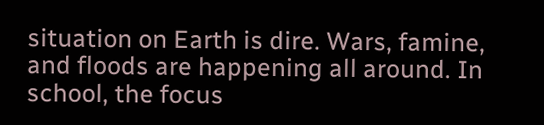situation on Earth is dire. Wars, famine, and floods are happening all around. In school, the focus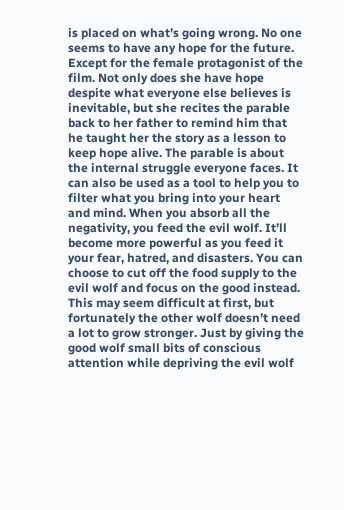is placed on what’s going wrong. No one seems to have any hope for the future. Except for the female protagonist of the film. Not only does she have hope despite what everyone else believes is inevitable, but she recites the parable back to her father to remind him that he taught her the story as a lesson to keep hope alive. The parable is about the internal struggle everyone faces. It can also be used as a tool to help you to filter what you bring into your heart and mind. When you absorb all the negativity, you feed the evil wolf. It’ll become more powerful as you feed it your fear, hatred, and disasters. You can choose to cut off the food supply to the evil wolf and focus on the good instead. This may seem difficult at first, but fortunately the other wolf doesn’t need a lot to grow stronger. Just by giving the good wolf small bits of conscious attention while depriving the evil wolf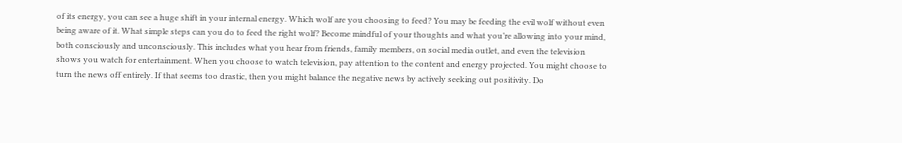of its energy, you can see a huge shift in your internal energy. Which wolf are you choosing to feed? You may be feeding the evil wolf without even being aware of it. What simple steps can you do to feed the right wolf? Become mindful of your thoughts and what you’re allowing into your mind, both consciously and unconsciously. This includes what you hear from friends, family members, on social media outlet, and even the television shows you watch for entertainment. When you choose to watch television, pay attention to the content and energy projected. You might choose to turn the news off entirely. If that seems too drastic, then you might balance the negative news by actively seeking out positivity. Do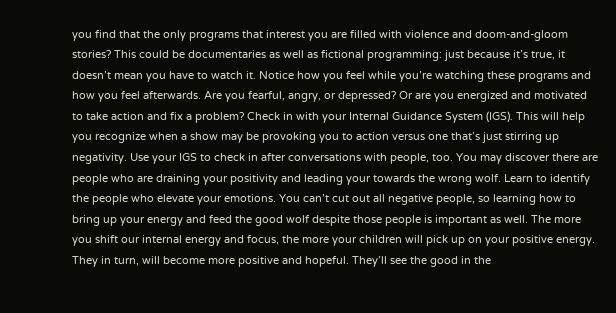you find that the only programs that interest you are filled with violence and doom-and-gloom stories? This could be documentaries as well as fictional programming: just because it’s true, it doesn’t mean you have to watch it. Notice how you feel while you’re watching these programs and how you feel afterwards. Are you fearful, angry, or depressed? Or are you energized and motivated to take action and fix a problem? Check in with your Internal Guidance System (IGS). This will help you recognize when a show may be provoking you to action versus one that’s just stirring up negativity. Use your IGS to check in after conversations with people, too. You may discover there are people who are draining your positivity and leading your towards the wrong wolf. Learn to identify the people who elevate your emotions. You can’t cut out all negative people, so learning how to bring up your energy and feed the good wolf despite those people is important as well. The more you shift our internal energy and focus, the more your children will pick up on your positive energy. They in turn, will become more positive and hopeful. They’ll see the good in the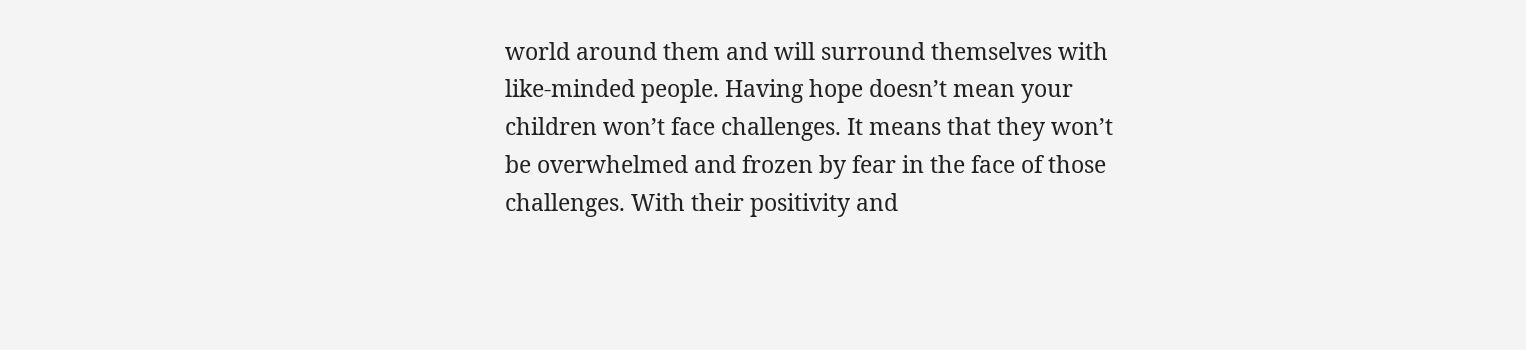world around them and will surround themselves with like-minded people. Having hope doesn’t mean your children won’t face challenges. It means that they won’t be overwhelmed and frozen by fear in the face of those challenges. With their positivity and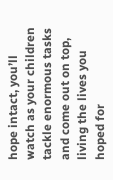hope intact, you’ll watch as your children tackle enormous tasks and come out on top, living the lives you hoped for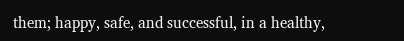them; happy, safe, and successful, in a healthy,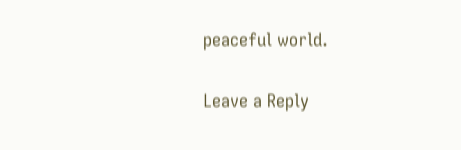peaceful world.

Leave a Reply